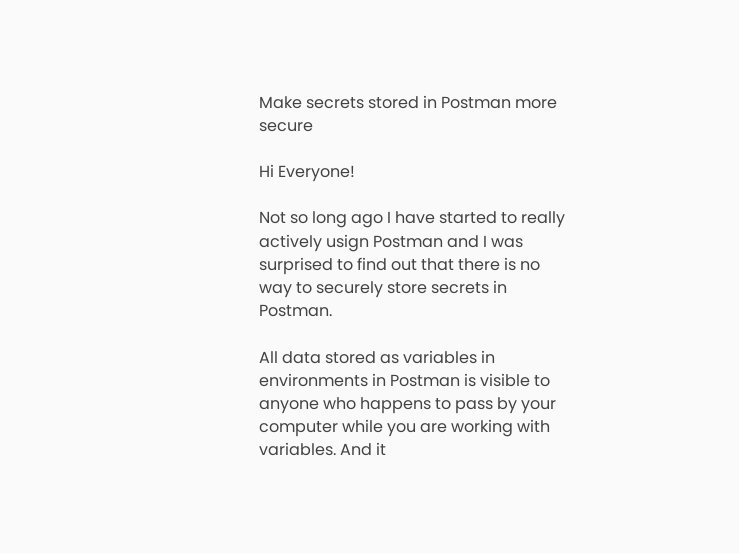Make secrets stored in Postman more secure

Hi Everyone!

Not so long ago I have started to really actively usign Postman and I was surprised to find out that there is no way to securely store secrets in Postman.

All data stored as variables in environments in Postman is visible to anyone who happens to pass by your computer while you are working with variables. And it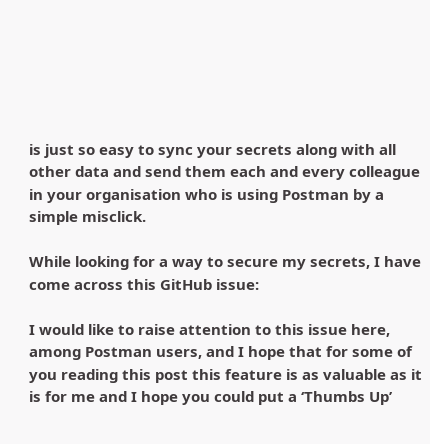is just so easy to sync your secrets along with all other data and send them each and every colleague in your organisation who is using Postman by a simple misclick.

While looking for a way to secure my secrets, I have come across this GitHub issue:

I would like to raise attention to this issue here, among Postman users, and I hope that for some of you reading this post this feature is as valuable as it is for me and I hope you could put a ‘Thumbs Up’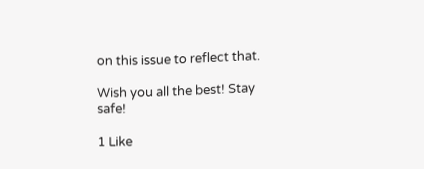on this issue to reflect that.

Wish you all the best! Stay safe!

1 Like